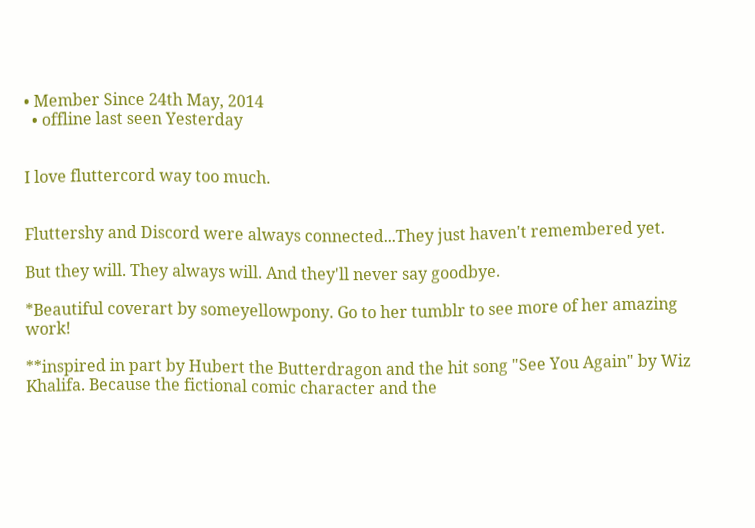• Member Since 24th May, 2014
  • offline last seen Yesterday


I love fluttercord way too much.


Fluttershy and Discord were always connected...They just haven't remembered yet.

But they will. They always will. And they'll never say goodbye.

*Beautiful coverart by someyellowpony. Go to her tumblr to see more of her amazing work!

**inspired in part by Hubert the Butterdragon and the hit song "See You Again" by Wiz Khalifa. Because the fictional comic character and the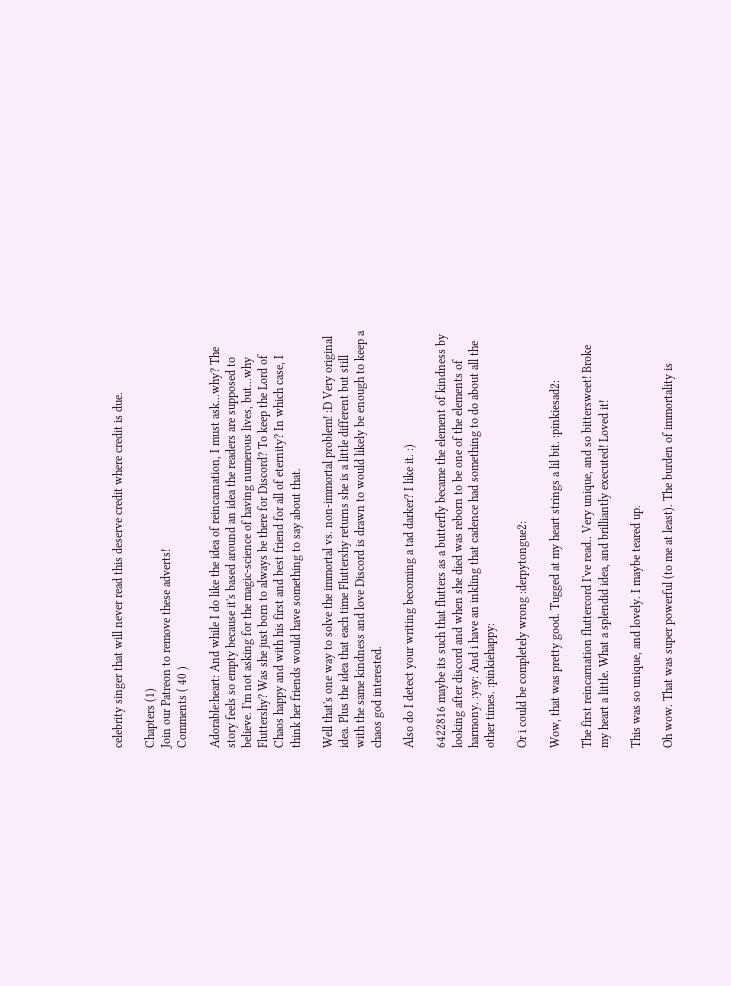celebrity singer that will never read this deserve credit where credit is due.

Chapters (1)
Join our Patreon to remove these adverts!
Comments ( 40 )

Adorable:heart: And while I do like the idea of reincarnation, I must ask...why? The story feels so empty because it's based around an idea the readers are supposed to believe. I'm not asking for the magic-science of having numerous lives, but...why Fluttershy? Was she just born to always be there for Discord? To keep the Lord of Chaos happy and with his first and best friend for all of eternity? In which case, I think her friends would have something to say about that.

Well that's one way to solve the immortal vs. non-immortal problem! :D Very original idea. Plus the idea that each time Fluttershy returns she is a little different but still with the same kindness and love Discord is drawn to would likely be enough to keep a chaos god interested.

Also do I detect your writing becoming a tad darker? I like it. :)

6422816 maybe its such that flutters as a butterfly became the element of kindness by looking after discord and when she died was reborn to be one of the elements of harmony. :yay: And i have an inkling that cadence had something to do about all the other times. :pinkiehappy:

Or i could be completely wrong :derpytongue2:

Wow, that was pretty good. Tugged at my heart strings a lil bit. :pinkiesad2:

The first reincarnation fluttercord I've read.. Very unique, and so bittersweet! Broke my heart a little. What a splendid idea, and brilliantly executed! Loved it!

This was so unique, and lovely. I maybe teared up.

Oh wow. That was super powerful (to me at least). The burden of immortality is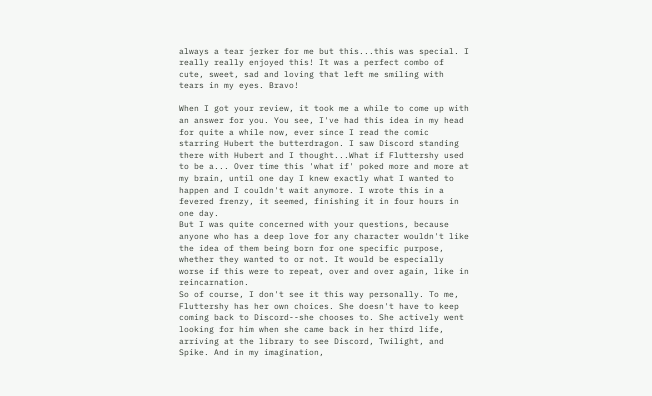always a tear jerker for me but this...this was special. I really really enjoyed this! It was a perfect combo of cute, sweet, sad and loving that left me smiling with tears in my eyes. Bravo!

When I got your review, it took me a while to come up with an answer for you. You see, I've had this idea in my head for quite a while now, ever since I read the comic starring Hubert the butterdragon. I saw Discord standing there with Hubert and I thought...What if Fluttershy used to be a... Over time this 'what if' poked more and more at my brain, until one day I knew exactly what I wanted to happen and I couldn't wait anymore. I wrote this in a fevered frenzy, it seemed, finishing it in four hours in one day.
But I was quite concerned with your questions, because anyone who has a deep love for any character wouldn't like the idea of them being born for one specific purpose, whether they wanted to or not. It would be especially worse if this were to repeat, over and over again, like in reincarnation.
So of course, I don't see it this way personally. To me, Fluttershy has her own choices. She doesn't have to keep coming back to Discord--she chooses to. She actively went looking for him when she came back in her third life, arriving at the library to see Discord, Twilight, and Spike. And in my imagination,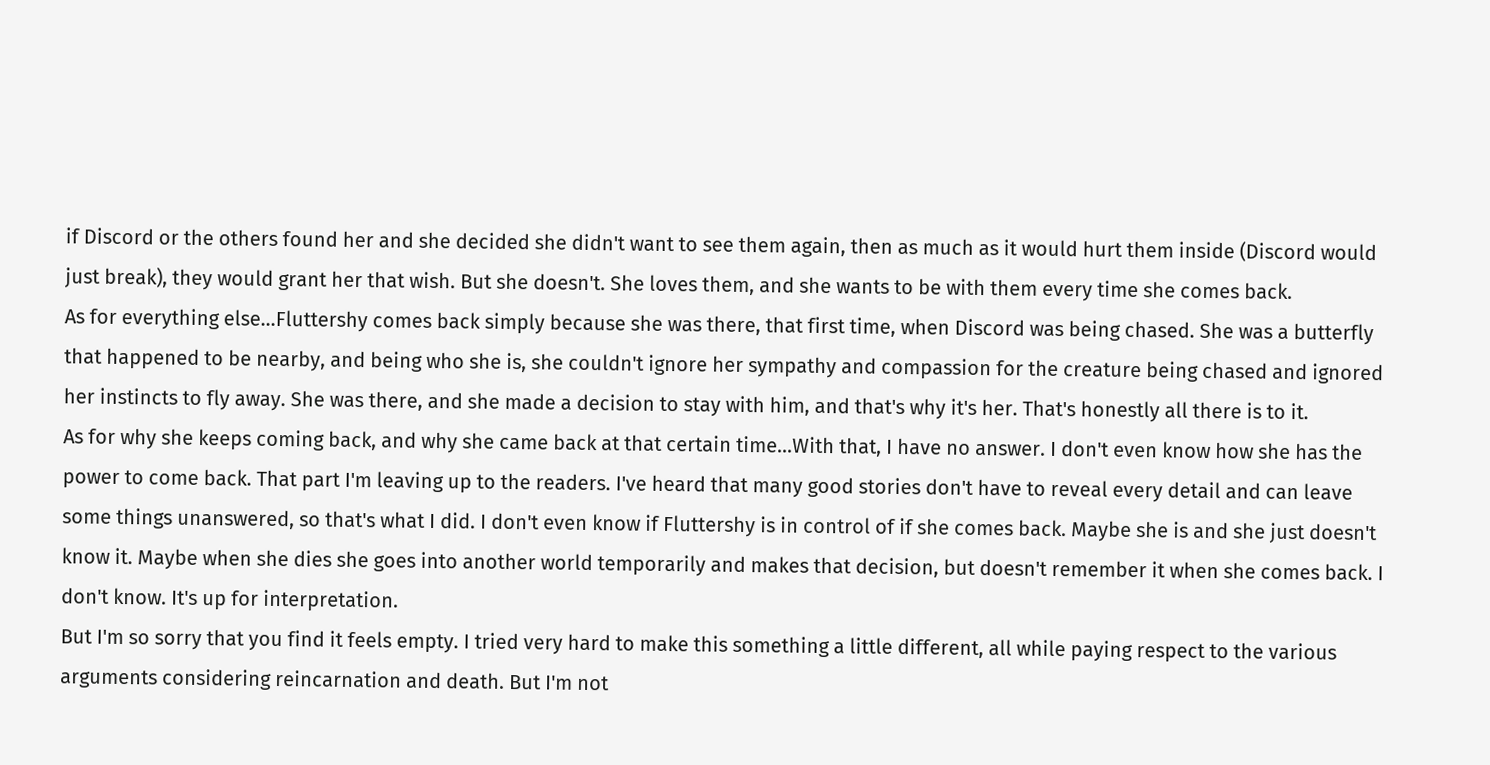if Discord or the others found her and she decided she didn't want to see them again, then as much as it would hurt them inside (Discord would just break), they would grant her that wish. But she doesn't. She loves them, and she wants to be with them every time she comes back.
As for everything else...Fluttershy comes back simply because she was there, that first time, when Discord was being chased. She was a butterfly that happened to be nearby, and being who she is, she couldn't ignore her sympathy and compassion for the creature being chased and ignored her instincts to fly away. She was there, and she made a decision to stay with him, and that's why it's her. That's honestly all there is to it.
As for why she keeps coming back, and why she came back at that certain time...With that, I have no answer. I don't even know how she has the power to come back. That part I'm leaving up to the readers. I've heard that many good stories don't have to reveal every detail and can leave some things unanswered, so that's what I did. I don't even know if Fluttershy is in control of if she comes back. Maybe she is and she just doesn't know it. Maybe when she dies she goes into another world temporarily and makes that decision, but doesn't remember it when she comes back. I don't know. It's up for interpretation.
But I'm so sorry that you find it feels empty. I tried very hard to make this something a little different, all while paying respect to the various arguments considering reincarnation and death. But I'm not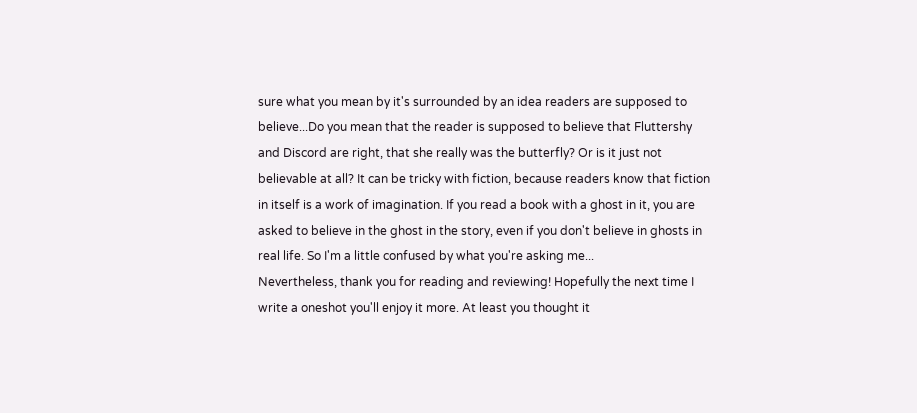sure what you mean by it's surrounded by an idea readers are supposed to believe...Do you mean that the reader is supposed to believe that Fluttershy and Discord are right, that she really was the butterfly? Or is it just not believable at all? It can be tricky with fiction, because readers know that fiction in itself is a work of imagination. If you read a book with a ghost in it, you are asked to believe in the ghost in the story, even if you don't believe in ghosts in real life. So I'm a little confused by what you're asking me...
Nevertheless, thank you for reading and reviewing! Hopefully the next time I write a oneshot you'll enjoy it more. At least you thought it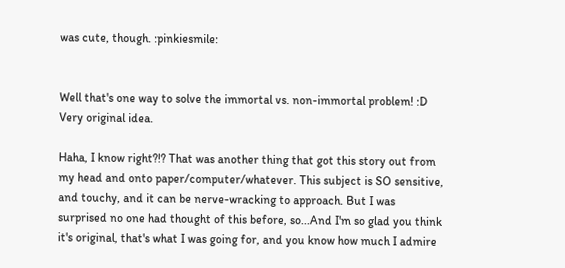was cute, though. :pinkiesmile:


Well that's one way to solve the immortal vs. non-immortal problem! :D Very original idea.

Haha, I know right?!? That was another thing that got this story out from my head and onto paper/computer/whatever. This subject is SO sensitive, and touchy, and it can be nerve-wracking to approach. But I was surprised no one had thought of this before, so...And I'm so glad you think it's original, that's what I was going for, and you know how much I admire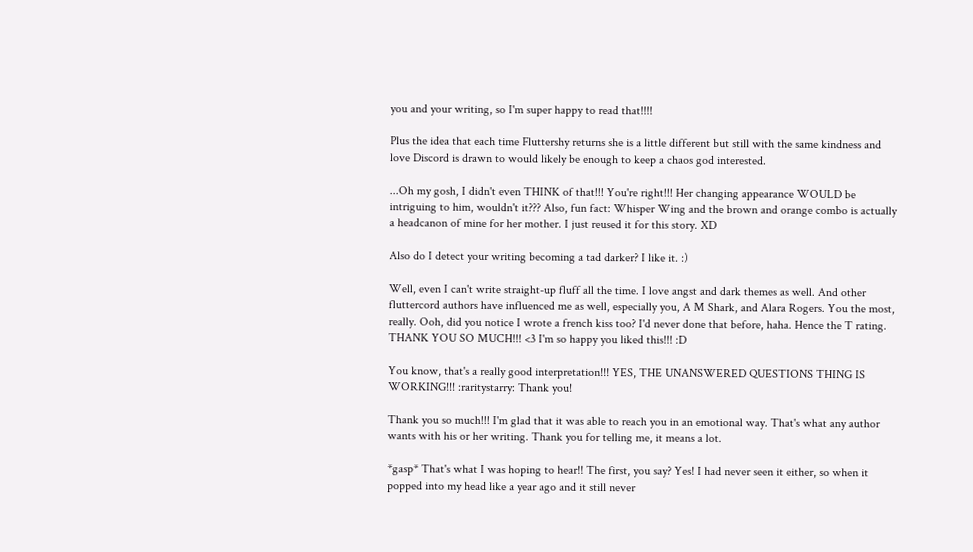you and your writing, so I'm super happy to read that!!!!

Plus the idea that each time Fluttershy returns she is a little different but still with the same kindness and love Discord is drawn to would likely be enough to keep a chaos god interested.

...Oh my gosh, I didn't even THINK of that!!! You're right!!! Her changing appearance WOULD be intriguing to him, wouldn't it??? Also, fun fact: Whisper Wing and the brown and orange combo is actually a headcanon of mine for her mother. I just reused it for this story. XD

Also do I detect your writing becoming a tad darker? I like it. :)

Well, even I can't write straight-up fluff all the time. I love angst and dark themes as well. And other fluttercord authors have influenced me as well, especially you, A M Shark, and Alara Rogers. You the most, really. Ooh, did you notice I wrote a french kiss too? I'd never done that before, haha. Hence the T rating.
THANK YOU SO MUCH!!! <3 I'm so happy you liked this!!! :D

You know, that's a really good interpretation!!! YES, THE UNANSWERED QUESTIONS THING IS WORKING!!! :raritystarry: Thank you!

Thank you so much!!! I'm glad that it was able to reach you in an emotional way. That's what any author wants with his or her writing. Thank you for telling me, it means a lot.

*gasp* That's what I was hoping to hear!! The first, you say? Yes! I had never seen it either, so when it popped into my head like a year ago and it still never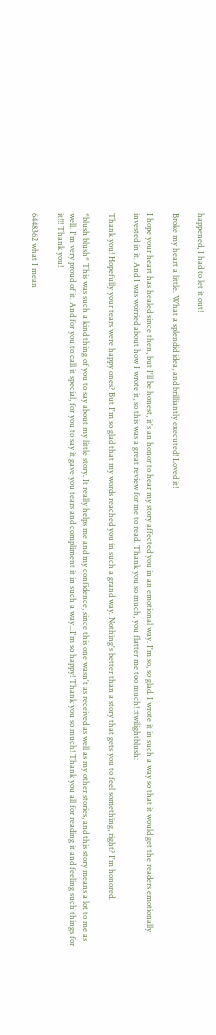happened, I had to let it out!

Broke my heart a little. What a splendid idea, and brilliantly executed! Loved it!

I hope your heart has healed since then, but I'll be honest, it's an honor to hear my story affected you in an emotional way. I'm so, so glad. I wrote it in such a way so that it would get the readers emotionally invested in it. And I was worried about how I wrote it, so this was a great review for me to read. Thank you so much, you flatter me too much! :twilightblush:

Thank you! Hopefully your tears were happy ones? But I'm so glad that my words reached you in such a grand way. Nothing's better than a story that gets you to feel something, right? I'm honored.

*blush blush* This was such a kind thing of you to say about my little story. It really helps me and my confidence, since this one wasn't as received as well as my other stories, and this story means a lot to me as well. I'm very proud of it. And for you to call it special, for you to say it gave you tears and compliment it in such a way...I'm so happy! Thank you so much! Thank you all for reading it and feeling such things for it!!! Thank you!

6448362 what I mean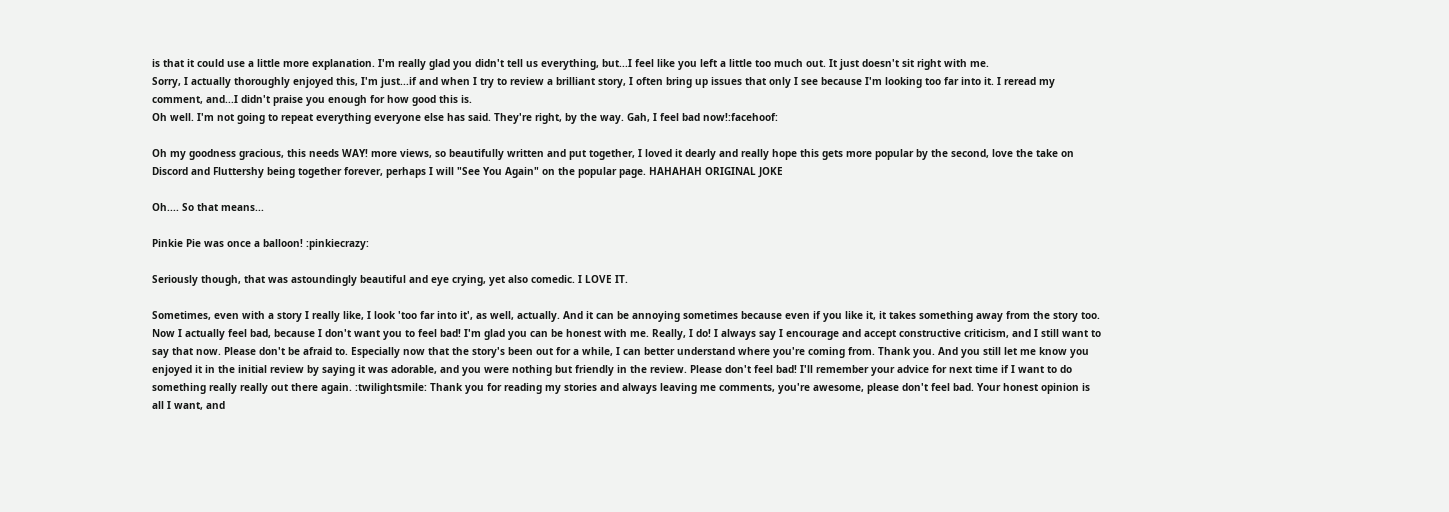is that it could use a little more explanation. I'm really glad you didn't tell us everything, but...I feel like you left a little too much out. It just doesn't sit right with me.
Sorry, I actually thoroughly enjoyed this, I'm just...if and when I try to review a brilliant story, I often bring up issues that only I see because I'm looking too far into it. I reread my comment, and...I didn't praise you enough for how good this is.
Oh well. I'm not going to repeat everything everyone else has said. They're right, by the way. Gah, I feel bad now!:facehoof:

Oh my goodness gracious, this needs WAY! more views, so beautifully written and put together, I loved it dearly and really hope this gets more popular by the second, love the take on Discord and Fluttershy being together forever, perhaps I will "See You Again" on the popular page. HAHAHAH ORIGINAL JOKE

Oh.... So that means...

Pinkie Pie was once a balloon! :pinkiecrazy:

Seriously though, that was astoundingly beautiful and eye crying, yet also comedic. I LOVE IT.

Sometimes, even with a story I really like, I look 'too far into it', as well, actually. And it can be annoying sometimes because even if you like it, it takes something away from the story too. Now I actually feel bad, because I don't want you to feel bad! I'm glad you can be honest with me. Really, I do! I always say I encourage and accept constructive criticism, and I still want to say that now. Please don't be afraid to. Especially now that the story's been out for a while, I can better understand where you're coming from. Thank you. And you still let me know you enjoyed it in the initial review by saying it was adorable, and you were nothing but friendly in the review. Please don't feel bad! I'll remember your advice for next time if I want to do something really really out there again. :twilightsmile: Thank you for reading my stories and always leaving me comments, you're awesome, please don't feel bad. Your honest opinion is all I want, and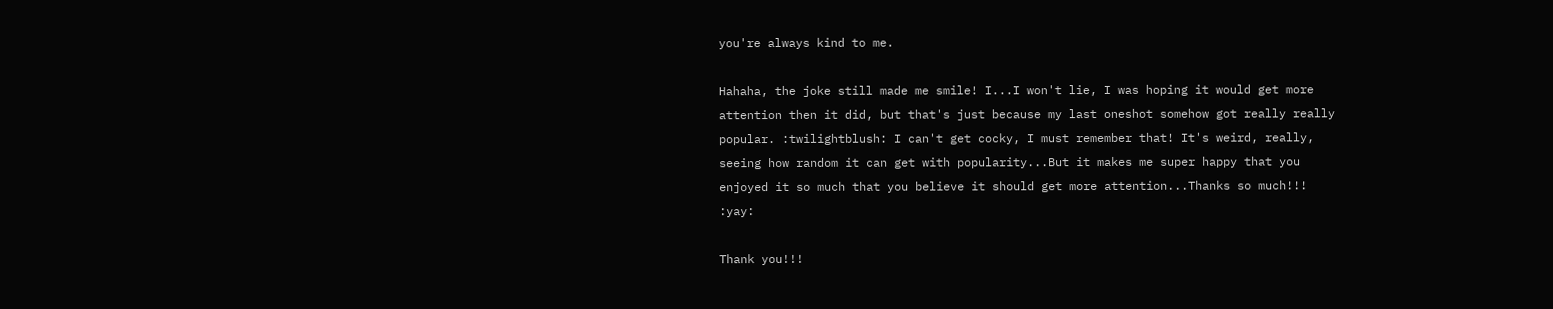you're always kind to me.

Hahaha, the joke still made me smile! I...I won't lie, I was hoping it would get more attention then it did, but that's just because my last oneshot somehow got really really popular. :twilightblush: I can't get cocky, I must remember that! It's weird, really, seeing how random it can get with popularity...But it makes me super happy that you enjoyed it so much that you believe it should get more attention...Thanks so much!!! :yay:

Thank you!!!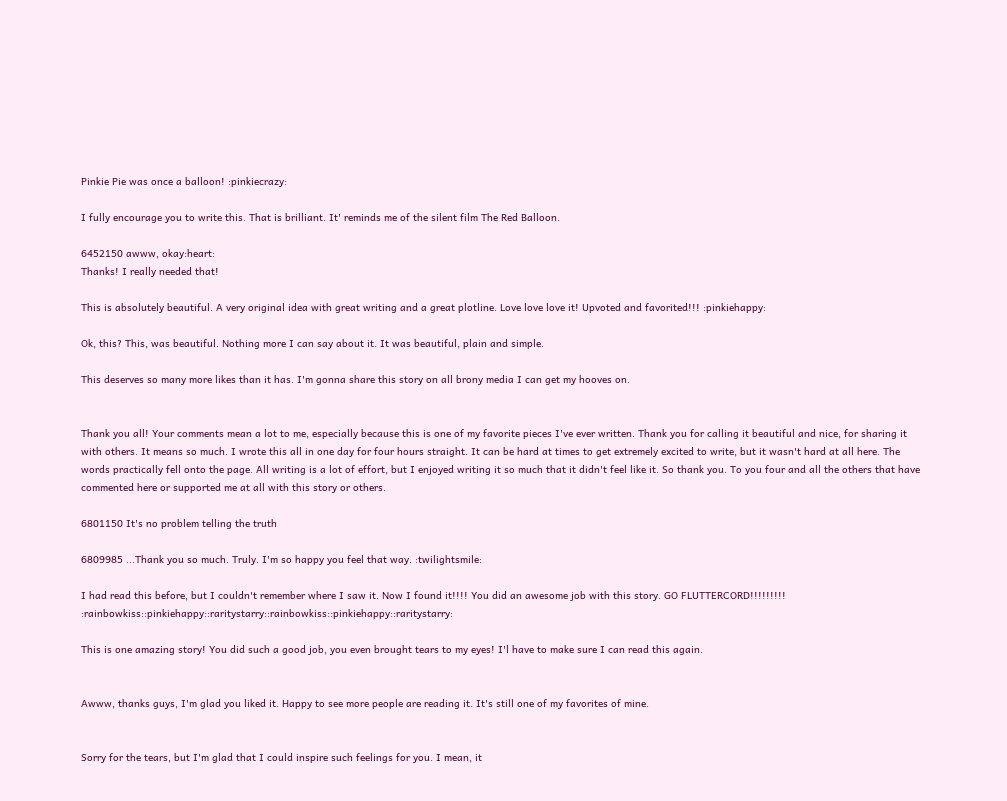Pinkie Pie was once a balloon! :pinkiecrazy:

I fully encourage you to write this. That is brilliant. It' reminds me of the silent film The Red Balloon.

6452150 awww, okay:heart:
Thanks! I really needed that!

This is absolutely beautiful. A very original idea with great writing and a great plotline. Love love love it! Upvoted and favorited!!! :pinkiehappy:

Ok, this? This, was beautiful. Nothing more I can say about it. It was beautiful, plain and simple.

This deserves so many more likes than it has. I'm gonna share this story on all brony media I can get my hooves on.


Thank you all! Your comments mean a lot to me, especially because this is one of my favorite pieces I've ever written. Thank you for calling it beautiful and nice, for sharing it with others. It means so much. I wrote this all in one day for four hours straight. It can be hard at times to get extremely excited to write, but it wasn't hard at all here. The words practically fell onto the page. All writing is a lot of effort, but I enjoyed writing it so much that it didn't feel like it. So thank you. To you four and all the others that have commented here or supported me at all with this story or others.

6801150 It's no problem telling the truth

6809985 ...Thank you so much. Truly. I'm so happy you feel that way. :twilightsmile:

I had read this before, but I couldn't remember where I saw it. Now I found it!!!! You did an awesome job with this story. GO FLUTTERCORD!!!!!!!!! :rainbowkiss::pinkiehappy::raritystarry::rainbowkiss::pinkiehappy::raritystarry:

This is one amazing story! You did such a good job, you even brought tears to my eyes! I'l have to make sure I can read this again.


Awww, thanks guys, I'm glad you liked it. Happy to see more people are reading it. It's still one of my favorites of mine.


Sorry for the tears, but I'm glad that I could inspire such feelings for you. I mean, it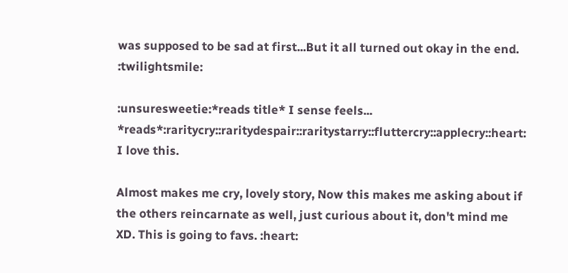was supposed to be sad at first...But it all turned out okay in the end. :twilightsmile:

:unsuresweetie:*reads title* I sense feels... *reads*:raritycry::raritydespair::raritystarry::fluttercry::applecry::heart:
I love this.

Almost makes me cry, lovely story, Now this makes me asking about if the others reincarnate as well, just curious about it, don't mind me XD. This is going to favs. :heart: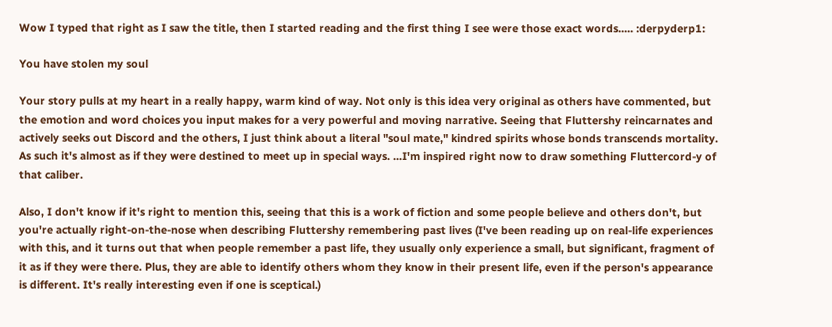Wow I typed that right as I saw the title, then I started reading and the first thing I see were those exact words..... :derpyderp1:

You have stolen my soul

Your story pulls at my heart in a really happy, warm kind of way. Not only is this idea very original as others have commented, but the emotion and word choices you input makes for a very powerful and moving narrative. Seeing that Fluttershy reincarnates and actively seeks out Discord and the others, I just think about a literal "soul mate," kindred spirits whose bonds transcends mortality. As such it's almost as if they were destined to meet up in special ways. ...I'm inspired right now to draw something Fluttercord-y of that caliber.

Also, I don't know if it's right to mention this, seeing that this is a work of fiction and some people believe and others don't, but you're actually right-on-the-nose when describing Fluttershy remembering past lives (I've been reading up on real-life experiences with this, and it turns out that when people remember a past life, they usually only experience a small, but significant, fragment of it as if they were there. Plus, they are able to identify others whom they know in their present life, even if the person's appearance is different. It's really interesting even if one is sceptical.)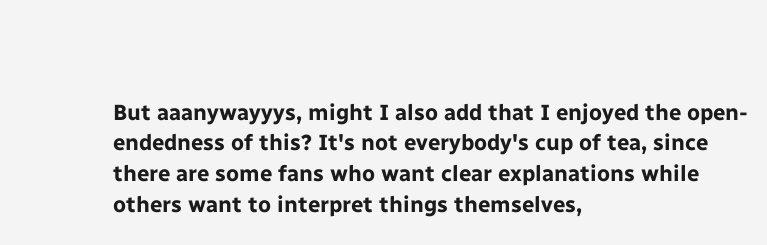But aaanywayyys, might I also add that I enjoyed the open-endedness of this? It's not everybody's cup of tea, since there are some fans who want clear explanations while others want to interpret things themselves,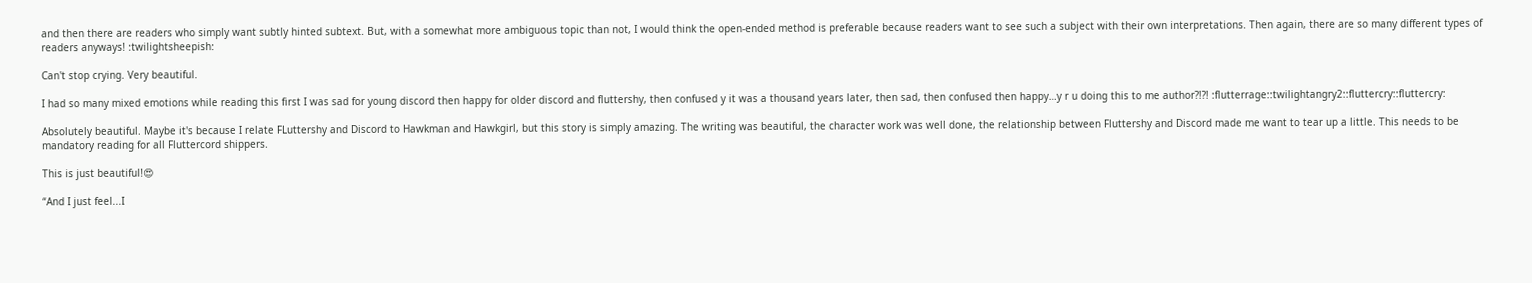and then there are readers who simply want subtly hinted subtext. But, with a somewhat more ambiguous topic than not, I would think the open-ended method is preferable because readers want to see such a subject with their own interpretations. Then again, there are so many different types of readers anyways! :twilightsheepish:

Can't stop crying. Very beautiful.

I had so many mixed emotions while reading this first I was sad for young discord then happy for older discord and fluttershy, then confused y it was a thousand years later, then sad, then confused then happy…y r u doing this to me author?!?! :flutterrage::twilightangry2::fluttercry::fluttercry:

Absolutely beautiful. Maybe it's because I relate FLuttershy and Discord to Hawkman and Hawkgirl, but this story is simply amazing. The writing was beautiful, the character work was well done, the relationship between Fluttershy and Discord made me want to tear up a little. This needs to be mandatory reading for all Fluttercord shippers.

This is just beautiful!😍

“And I just feel...I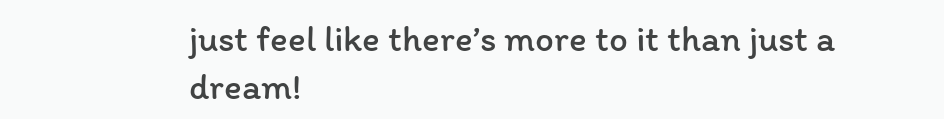just feel like there’s more to it than just a dream!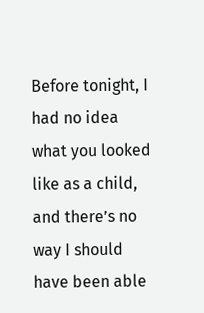Before tonight, I had no idea what you looked like as a child, and there’s no way I should have been able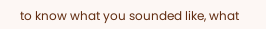to know what you sounded like, what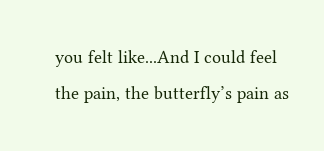you felt like...And I could feel the pain, the butterfly’s pain as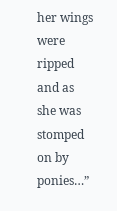her wings were ripped and as she was stomped on by ponies…”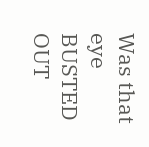Was that eye BUSTED OUT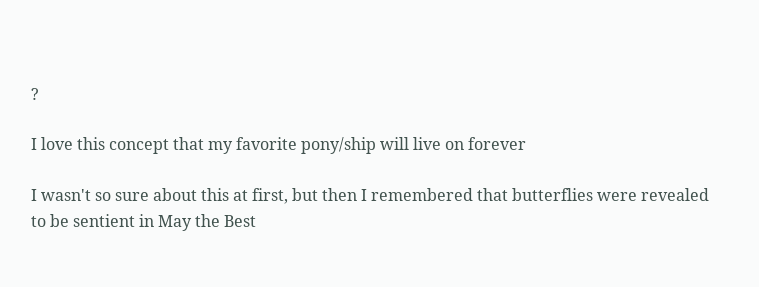?

I love this concept that my favorite pony/ship will live on forever

I wasn't so sure about this at first, but then I remembered that butterflies were revealed to be sentient in May the Best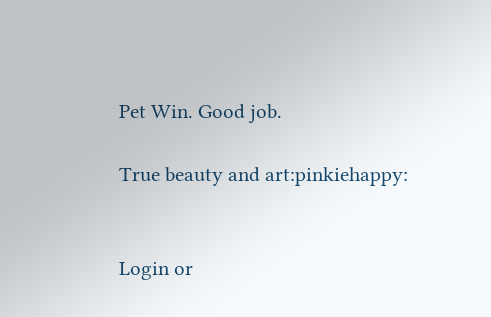Pet Win. Good job.

True beauty and art:pinkiehappy:


Login or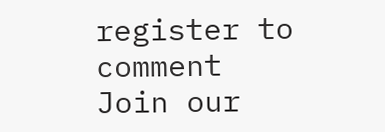register to comment
Join our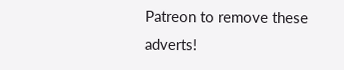Patreon to remove these adverts!